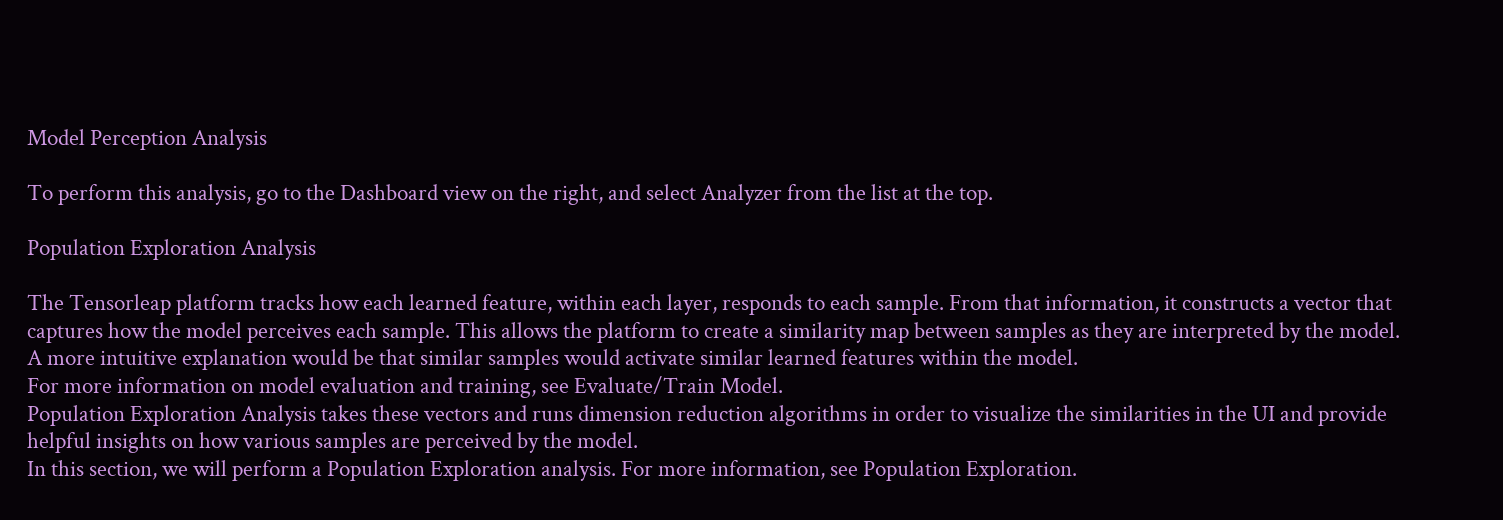Model Perception Analysis

To perform this analysis, go to the Dashboard view on the right, and select Analyzer from the list at the top.

Population Exploration Analysis

The Tensorleap platform tracks how each learned feature, within each layer, responds to each sample. From that information, it constructs a vector that captures how the model perceives each sample. This allows the platform to create a similarity map between samples as they are interpreted by the model. A more intuitive explanation would be that similar samples would activate similar learned features within the model.
For more information on model evaluation and training, see Evaluate/Train Model.
Population Exploration Analysis takes these vectors and runs dimension reduction algorithms in order to visualize the similarities in the UI and provide helpful insights on how various samples are perceived by the model.
In this section, we will perform a Population Exploration analysis. For more information, see Population Exploration.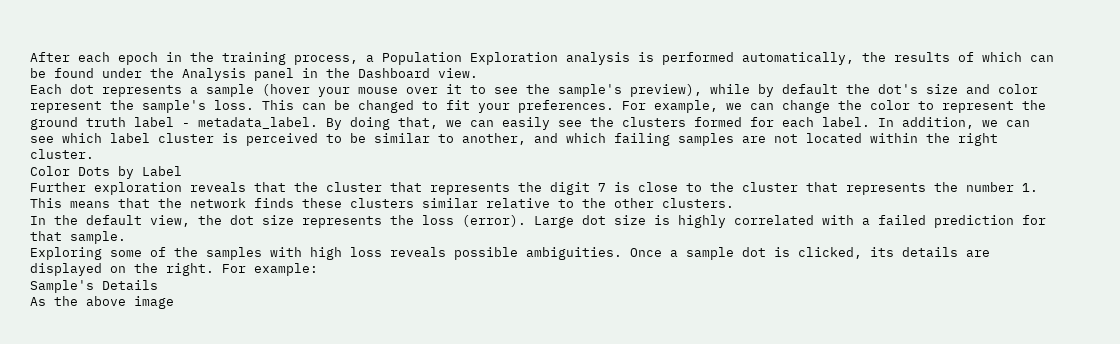After each epoch in the training process, a Population Exploration analysis is performed automatically, the results of which can be found under the Analysis panel in the Dashboard view.
Each dot represents a sample (hover your mouse over it to see the sample's preview), while by default the dot's size and color represent the sample's loss. This can be changed to fit your preferences. For example, we can change the color to represent the ground truth label - metadata_label. By doing that, we can easily see the clusters formed for each label. In addition, we can see which label cluster is perceived to be similar to another, and which failing samples are not located within the right cluster.
Color Dots by Label
Further exploration reveals that the cluster that represents the digit 7 is close to the cluster that represents the number 1. This means that the network finds these clusters similar relative to the other clusters.
In the default view, the dot size represents the loss (error). Large dot size is highly correlated with a failed prediction for that sample.
Exploring some of the samples with high loss reveals possible ambiguities. Once a sample dot is clicked, its details are displayed on the right. For example:
Sample's Details
As the above image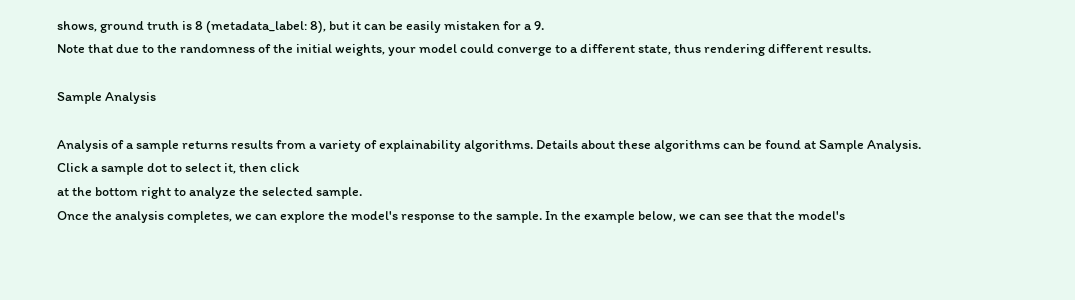shows, ground truth is 8 (metadata_label: 8), but it can be easily mistaken for a 9.
Note that due to the randomness of the initial weights, your model could converge to a different state, thus rendering different results.

Sample Analysis

Analysis of a sample returns results from a variety of explainability algorithms. Details about these algorithms can be found at Sample Analysis.
Click a sample dot to select it, then click
at the bottom right to analyze the selected sample.
Once the analysis completes, we can explore the model's response to the sample. In the example below, we can see that the model's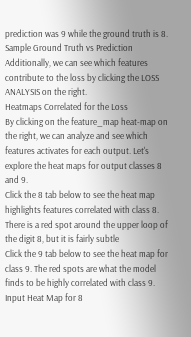prediction was 9 while the ground truth is 8.
Sample Ground Truth vs Prediction
Additionally, we can see which features contribute to the loss by clicking the LOSS ANALYSIS on the right.
Heatmaps Correlated for the Loss
By clicking on the feature_map heat-map on the right, we can analyze and see which features activates for each output. Let's explore the heat maps for output classes 8 and 9.
Click the 8 tab below to see the heat map highlights features correlated with class 8. There is a red spot around the upper loop of the digit 8, but it is fairly subtle
Click the 9 tab below to see the heat map for class 9. The red spots are what the model finds to be highly correlated with class 9.
Input Heat Map for 8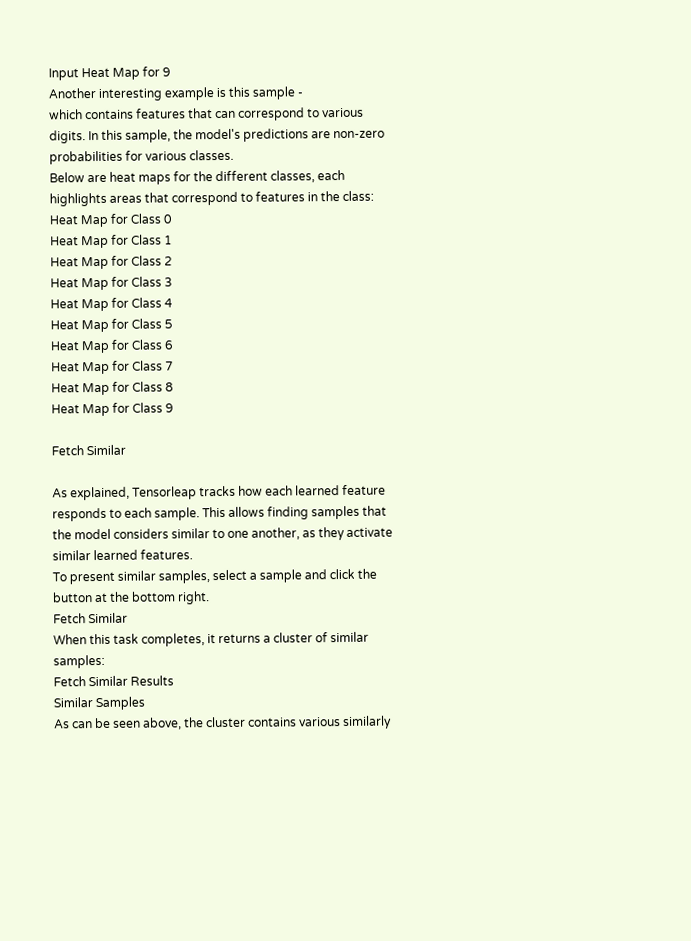Input Heat Map for 9
Another interesting example is this sample -
which contains features that can correspond to various digits. In this sample, the model's predictions are non-zero probabilities for various classes.
Below are heat maps for the different classes, each highlights areas that correspond to features in the class:
Heat Map for Class 0
Heat Map for Class 1
Heat Map for Class 2
Heat Map for Class 3
Heat Map for Class 4
Heat Map for Class 5
Heat Map for Class 6
Heat Map for Class 7
Heat Map for Class 8
Heat Map for Class 9

Fetch Similar

As explained, Tensorleap tracks how each learned feature responds to each sample. This allows finding samples that the model considers similar to one another, as they activate similar learned features.
To present similar samples, select a sample and click the
button at the bottom right.
Fetch Similar
When this task completes, it returns a cluster of similar samples:
Fetch Similar Results
Similar Samples
As can be seen above, the cluster contains various similarly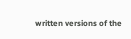written versions of the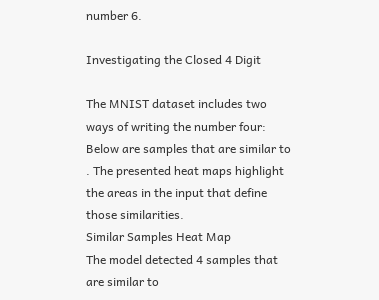number 6.

Investigating the Closed 4 Digit

The MNIST dataset includes two ways of writing the number four:
Below are samples that are similar to
. The presented heat maps highlight the areas in the input that define those similarities.
Similar Samples Heat Map
The model detected 4 samples that are similar to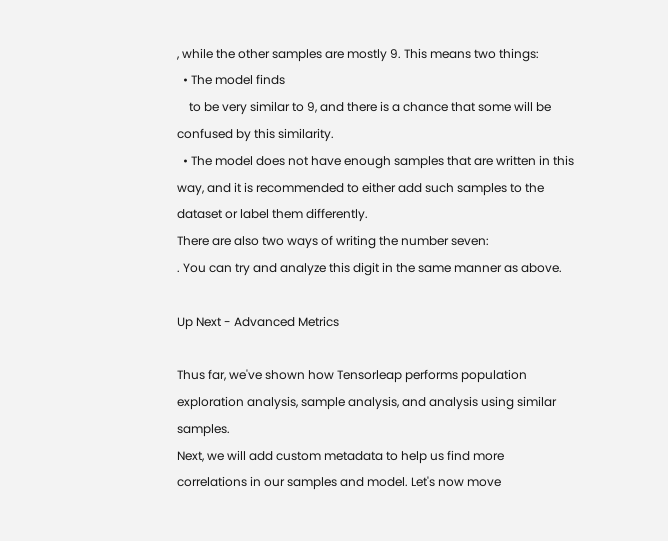, while the other samples are mostly 9. This means two things:
  • The model finds
    to be very similar to 9, and there is a chance that some will be confused by this similarity.
  • The model does not have enough samples that are written in this way, and it is recommended to either add such samples to the dataset or label them differently.
There are also two ways of writing the number seven:
. You can try and analyze this digit in the same manner as above.

Up Next - Advanced Metrics

Thus far, we've shown how Tensorleap performs population exploration analysis, sample analysis, and analysis using similar samples.
Next, we will add custom metadata to help us find more correlations in our samples and model. Let's now move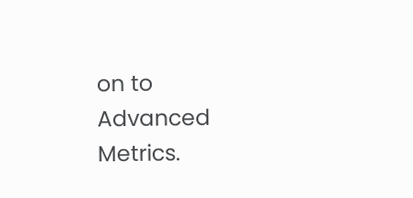on to Advanced Metrics.